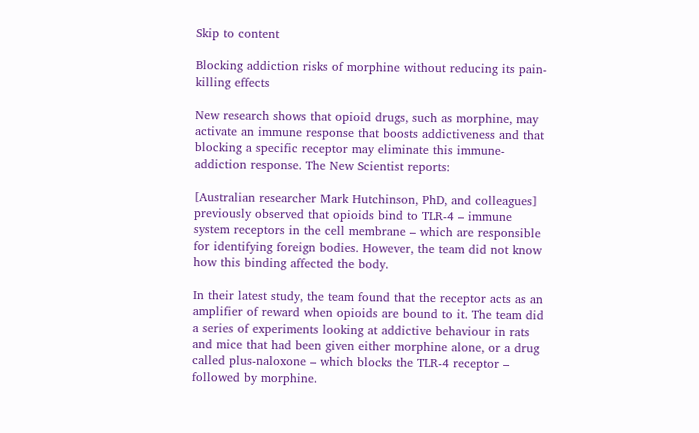Skip to content

Blocking addiction risks of morphine without reducing its pain-killing effects

New research shows that opioid drugs, such as morphine, may activate an immune response that boosts addictiveness and that blocking a specific receptor may eliminate this immune-addiction response. The New Scientist reports:

[Australian researcher Mark Hutchinson, PhD, and colleagues] previously observed that opioids bind to TLR-4 – immune system receptors in the cell membrane – which are responsible for identifying foreign bodies. However, the team did not know how this binding affected the body.

In their latest study, the team found that the receptor acts as an amplifier of reward when opioids are bound to it. The team did a series of experiments looking at addictive behaviour in rats and mice that had been given either morphine alone, or a drug called plus-naloxone – which blocks the TLR-4 receptor – followed by morphine.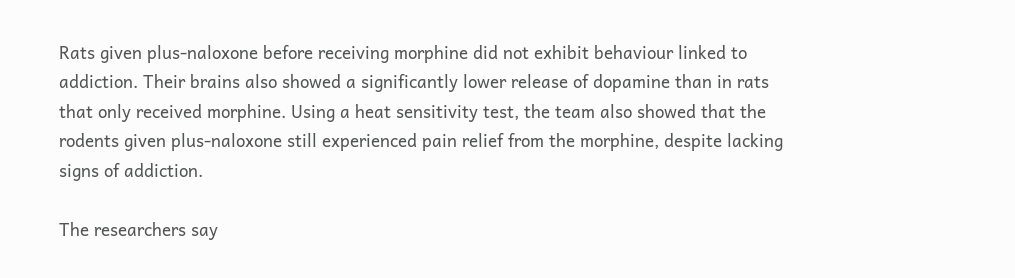Rats given plus-naloxone before receiving morphine did not exhibit behaviour linked to addiction. Their brains also showed a significantly lower release of dopamine than in rats that only received morphine. Using a heat sensitivity test, the team also showed that the rodents given plus-naloxone still experienced pain relief from the morphine, despite lacking signs of addiction.

The researchers say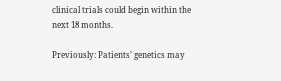clinical trials could begin within the next 18 months.

Previously: Patients’ genetics may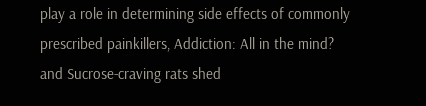play a role in determining side effects of commonly prescribed painkillers, Addiction: All in the mind? and Sucrose-craving rats shed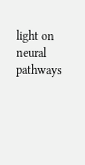light on neural pathways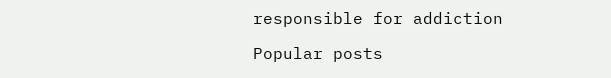responsible for addiction

Popular posts